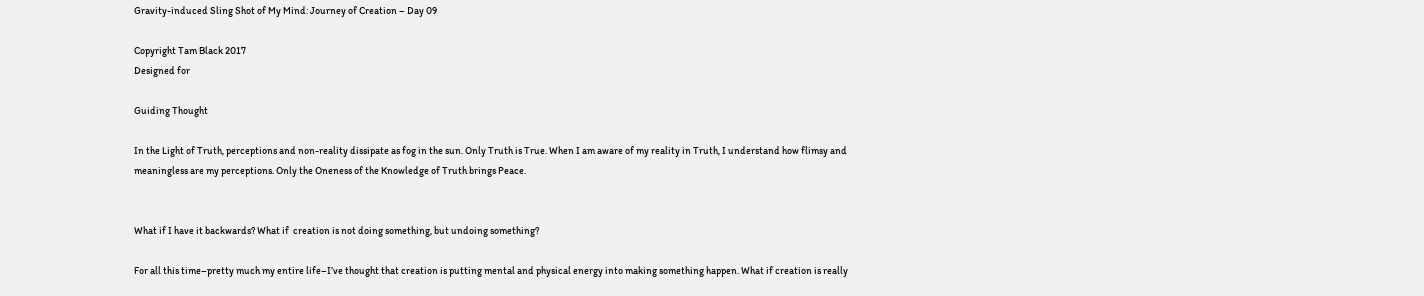Gravity-induced Sling Shot of My Mind: Journey of Creation – Day 09

Copyright Tam Black 2017
Designed for

Guiding Thought

In the Light of Truth, perceptions and non-reality dissipate as fog in the sun. Only Truth is True. When I am aware of my reality in Truth, I understand how flimsy and meaningless are my perceptions. Only the Oneness of the Knowledge of Truth brings Peace.


What if I have it backwards? What if  creation is not doing something, but undoing something?

For all this time–pretty much my entire life–I’ve thought that creation is putting mental and physical energy into making something happen. What if creation is really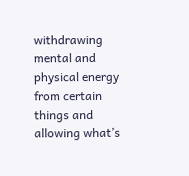withdrawing mental and physical energy from certain things and allowing what’s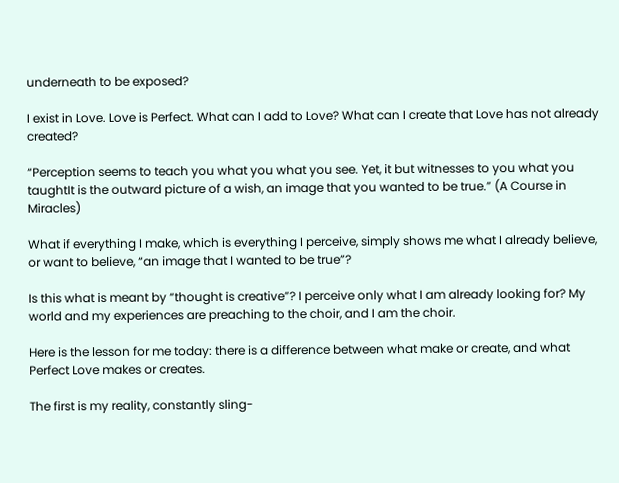underneath to be exposed?

I exist in Love. Love is Perfect. What can I add to Love? What can I create that Love has not already created?

“Perception seems to teach you what you what you see. Yet, it but witnesses to you what you taughtIt is the outward picture of a wish, an image that you wanted to be true.” (A Course in Miracles)

What if everything I make, which is everything I perceive, simply shows me what I already believe, or want to believe, “an image that I wanted to be true”?

Is this what is meant by “thought is creative”? I perceive only what I am already looking for? My world and my experiences are preaching to the choir, and I am the choir.

Here is the lesson for me today: there is a difference between what make or create, and what Perfect Love makes or creates.

The first is my reality, constantly sling-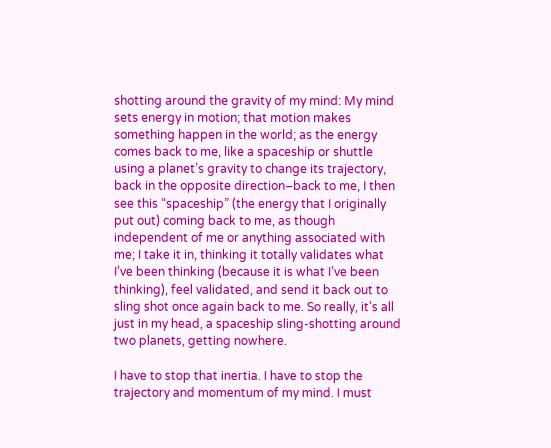shotting around the gravity of my mind: My mind sets energy in motion; that motion makes something happen in the world; as the energy comes back to me, like a spaceship or shuttle using a planet’s gravity to change its trajectory, back in the opposite direction–back to me, I then see this “spaceship” (the energy that I originally put out) coming back to me, as though independent of me or anything associated with me; I take it in, thinking it totally validates what I’ve been thinking (because it is what I’ve been thinking), feel validated, and send it back out to sling shot once again back to me. So really, it’s all just in my head, a spaceship sling-shotting around two planets, getting nowhere.

I have to stop that inertia. I have to stop the trajectory and momentum of my mind. I must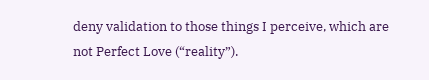deny validation to those things I perceive, which are not Perfect Love (“reality”).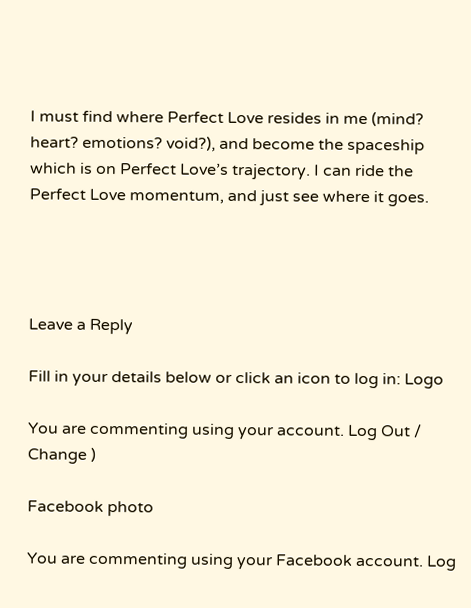I must find where Perfect Love resides in me (mind? heart? emotions? void?), and become the spaceship which is on Perfect Love’s trajectory. I can ride the Perfect Love momentum, and just see where it goes.




Leave a Reply

Fill in your details below or click an icon to log in: Logo

You are commenting using your account. Log Out /  Change )

Facebook photo

You are commenting using your Facebook account. Log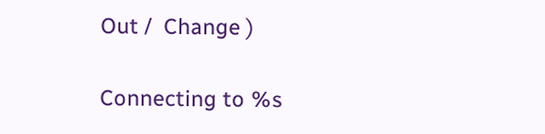Out /  Change )

Connecting to %s